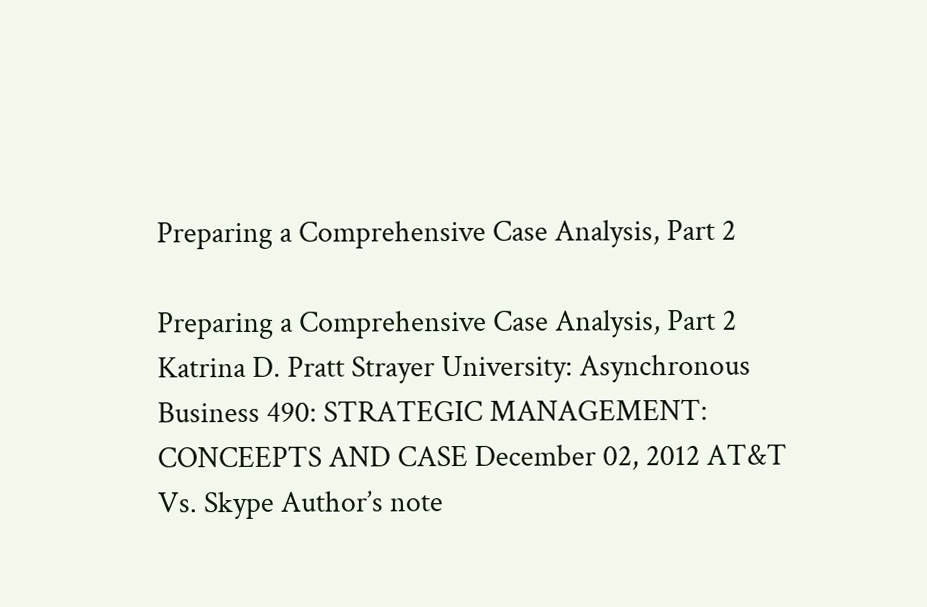Preparing a Comprehensive Case Analysis, Part 2

Preparing a Comprehensive Case Analysis, Part 2 Katrina D. Pratt Strayer University: Asynchronous Business 490: STRATEGIC MANAGEMENT: CONCEEPTS AND CASE December 02, 2012 AT&T Vs. Skype Author’s note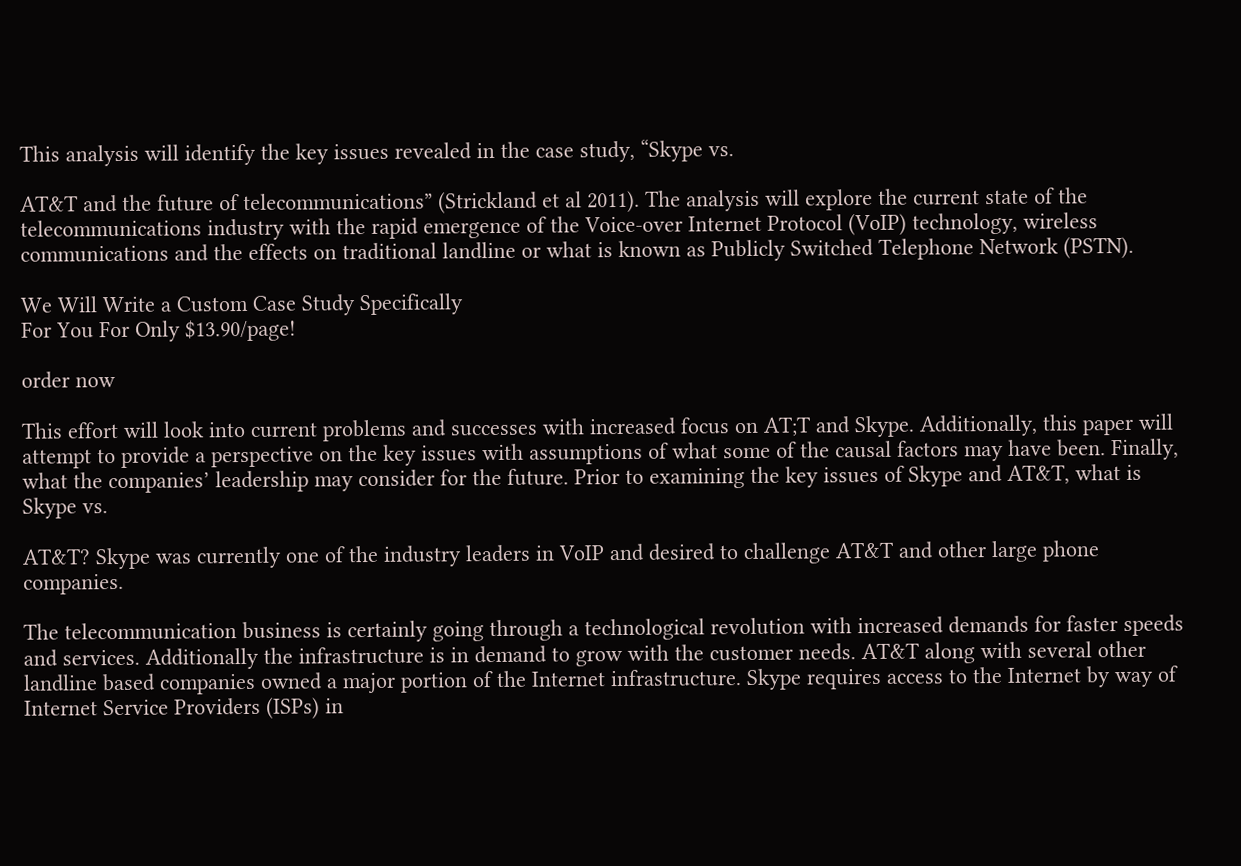This analysis will identify the key issues revealed in the case study, “Skype vs.

AT&T and the future of telecommunications” (Strickland et al 2011). The analysis will explore the current state of the telecommunications industry with the rapid emergence of the Voice-over Internet Protocol (VoIP) technology, wireless communications and the effects on traditional landline or what is known as Publicly Switched Telephone Network (PSTN).

We Will Write a Custom Case Study Specifically
For You For Only $13.90/page!

order now

This effort will look into current problems and successes with increased focus on AT;T and Skype. Additionally, this paper will attempt to provide a perspective on the key issues with assumptions of what some of the causal factors may have been. Finally, what the companies’ leadership may consider for the future. Prior to examining the key issues of Skype and AT&T, what is Skype vs.

AT&T? Skype was currently one of the industry leaders in VoIP and desired to challenge AT&T and other large phone companies.

The telecommunication business is certainly going through a technological revolution with increased demands for faster speeds and services. Additionally the infrastructure is in demand to grow with the customer needs. AT&T along with several other landline based companies owned a major portion of the Internet infrastructure. Skype requires access to the Internet by way of Internet Service Providers (ISPs) in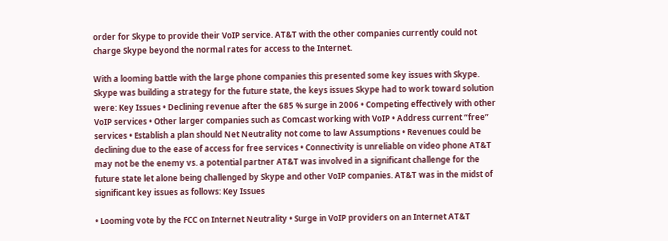order for Skype to provide their VoIP service. AT&T with the other companies currently could not charge Skype beyond the normal rates for access to the Internet.

With a looming battle with the large phone companies this presented some key issues with Skype. Skype was building a strategy for the future state, the keys issues Skype had to work toward solution were: Key Issues • Declining revenue after the 685 % surge in 2006 • Competing effectively with other VoIP services • Other larger companies such as Comcast working with VoIP • Address current “free” services • Establish a plan should Net Neutrality not come to law Assumptions • Revenues could be declining due to the ease of access for free services • Connectivity is unreliable on video phone AT&T may not be the enemy vs. a potential partner AT&T was involved in a significant challenge for the future state let alone being challenged by Skype and other VoIP companies. AT&T was in the midst of significant key issues as follows: Key Issues

• Looming vote by the FCC on Internet Neutrality • Surge in VoIP providers on an Internet AT&T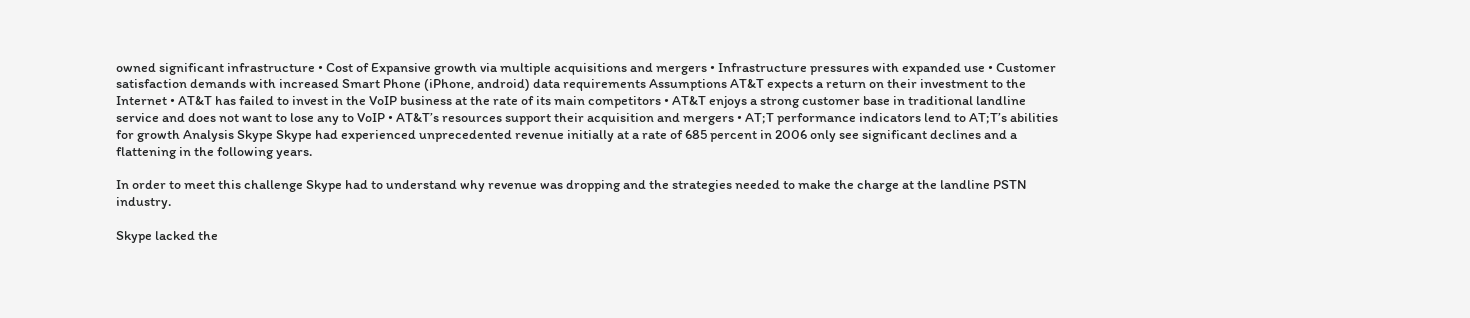owned significant infrastructure • Cost of Expansive growth via multiple acquisitions and mergers • Infrastructure pressures with expanded use • Customer satisfaction demands with increased Smart Phone (iPhone, android) data requirements Assumptions AT&T expects a return on their investment to the Internet • AT&T has failed to invest in the VoIP business at the rate of its main competitors • AT&T enjoys a strong customer base in traditional landline service and does not want to lose any to VoIP • AT&T’s resources support their acquisition and mergers • AT;T performance indicators lend to AT;T’s abilities for growth Analysis Skype Skype had experienced unprecedented revenue initially at a rate of 685 percent in 2006 only see significant declines and a flattening in the following years.

In order to meet this challenge Skype had to understand why revenue was dropping and the strategies needed to make the charge at the landline PSTN industry.

Skype lacked the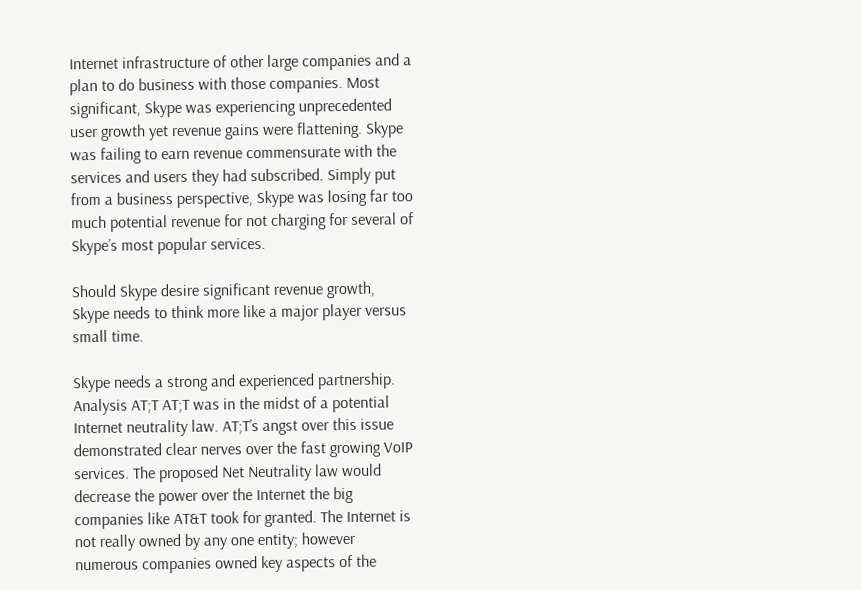Internet infrastructure of other large companies and a plan to do business with those companies. Most significant, Skype was experiencing unprecedented user growth yet revenue gains were flattening. Skype was failing to earn revenue commensurate with the services and users they had subscribed. Simply put from a business perspective, Skype was losing far too much potential revenue for not charging for several of Skype’s most popular services.

Should Skype desire significant revenue growth, Skype needs to think more like a major player versus small time.

Skype needs a strong and experienced partnership. Analysis AT;T AT;T was in the midst of a potential Internet neutrality law. AT;T’s angst over this issue demonstrated clear nerves over the fast growing VoIP services. The proposed Net Neutrality law would decrease the power over the Internet the big companies like AT&T took for granted. The Internet is not really owned by any one entity; however numerous companies owned key aspects of the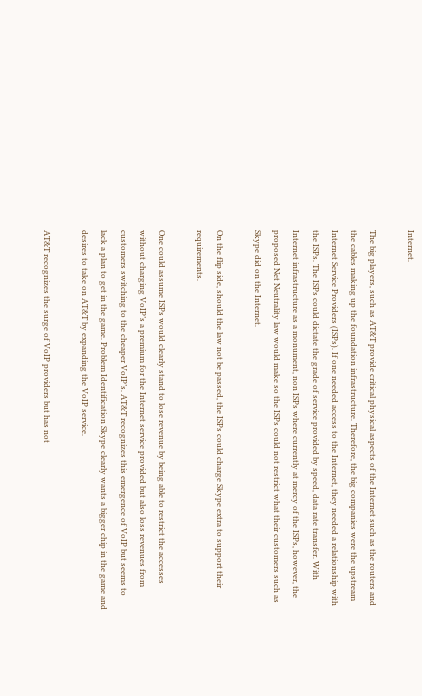Internet.

The big players, such as AT&T provide critical physical aspects of the Internet such as the routers and the cables making up the foundation infrastructure. Therefore, the big companies were the upstream Internet Service Providers (ISPs). If one needed access to the Internet, they needed a relationship with the ISPs. The ISPs could dictate the grade of service provided by speed, data rate transfer. With Internet infrastructure as a monument, non ISPs where currently at mercy of the ISPs, however, the proposed Net Neutrality law would make so the ISPs could not restrict what their customers such as Skype did on the Internet.

On the flip side, should the law not be passed, the ISPs could charge Skype extra to support their requirements.

One could assume ISPs would clearly stand to lose revenue by being able to restrict the accesses without charging VoIP’s a premium for the Internet service provided but also loss revenues from customers switching to the cheaper VoIP’s. AT&T recognizes this emergence of VoIP but seems to lack a plan to get in the game. Problem Identification Skype clearly wants a bigger chip in the game and desires to take on AT&T by expanding the VoIP service.

AT&T recognizes the surge of VoIP providers but has not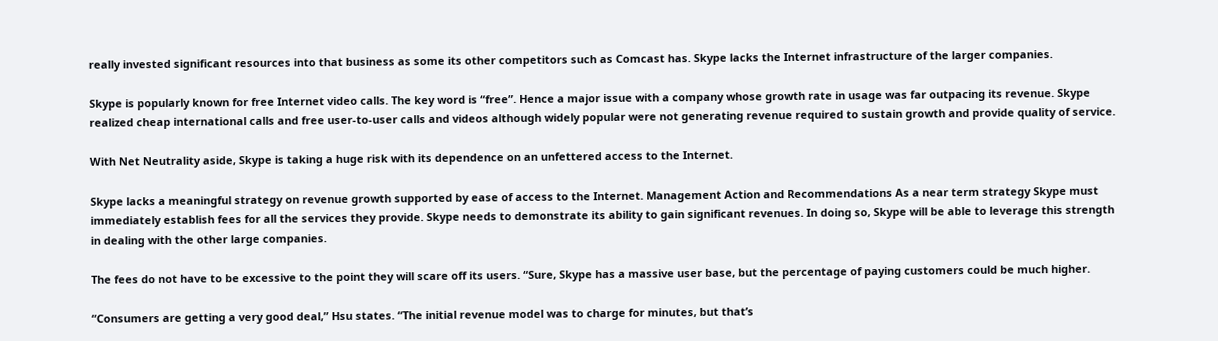really invested significant resources into that business as some its other competitors such as Comcast has. Skype lacks the Internet infrastructure of the larger companies.

Skype is popularly known for free Internet video calls. The key word is “free”. Hence a major issue with a company whose growth rate in usage was far outpacing its revenue. Skype realized cheap international calls and free user-to-user calls and videos although widely popular were not generating revenue required to sustain growth and provide quality of service.

With Net Neutrality aside, Skype is taking a huge risk with its dependence on an unfettered access to the Internet.

Skype lacks a meaningful strategy on revenue growth supported by ease of access to the Internet. Management Action and Recommendations As a near term strategy Skype must immediately establish fees for all the services they provide. Skype needs to demonstrate its ability to gain significant revenues. In doing so, Skype will be able to leverage this strength in dealing with the other large companies.

The fees do not have to be excessive to the point they will scare off its users. “Sure, Skype has a massive user base, but the percentage of paying customers could be much higher.

“Consumers are getting a very good deal,” Hsu states. “The initial revenue model was to charge for minutes, but that’s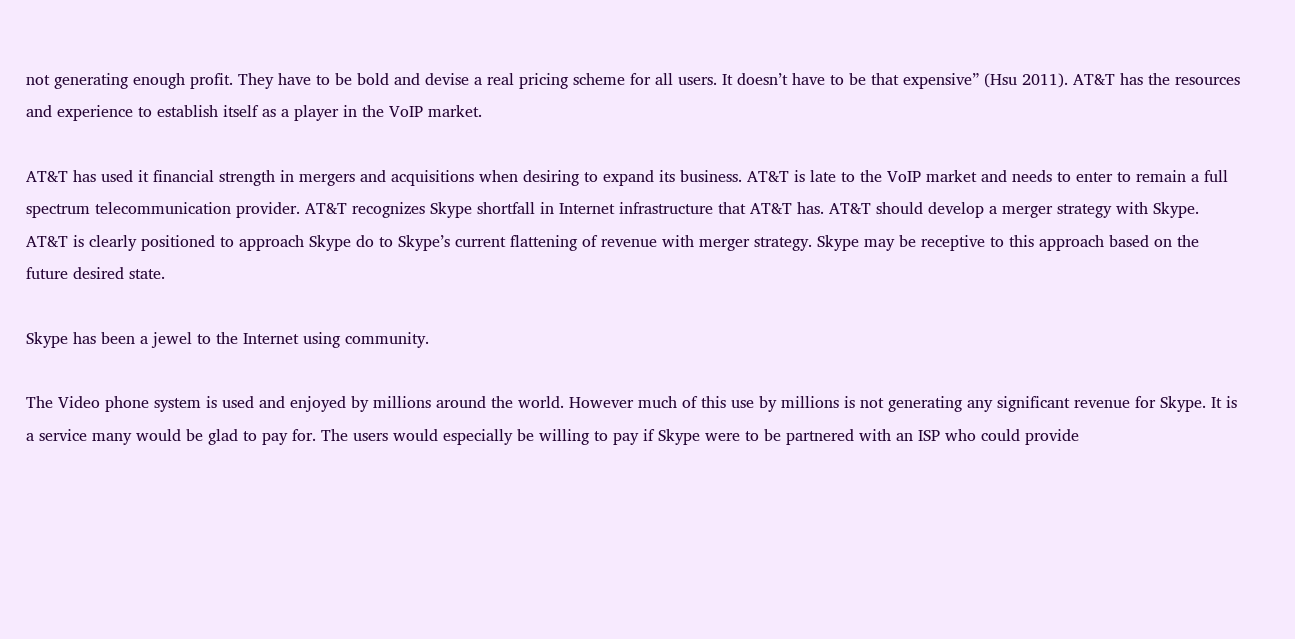not generating enough profit. They have to be bold and devise a real pricing scheme for all users. It doesn’t have to be that expensive” (Hsu 2011). AT&T has the resources and experience to establish itself as a player in the VoIP market.

AT&T has used it financial strength in mergers and acquisitions when desiring to expand its business. AT&T is late to the VoIP market and needs to enter to remain a full spectrum telecommunication provider. AT&T recognizes Skype shortfall in Internet infrastructure that AT&T has. AT&T should develop a merger strategy with Skype. AT&T is clearly positioned to approach Skype do to Skype’s current flattening of revenue with merger strategy. Skype may be receptive to this approach based on the future desired state.

Skype has been a jewel to the Internet using community.

The Video phone system is used and enjoyed by millions around the world. However much of this use by millions is not generating any significant revenue for Skype. It is a service many would be glad to pay for. The users would especially be willing to pay if Skype were to be partnered with an ISP who could provide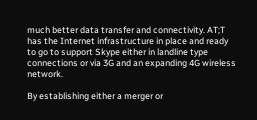much better data transfer and connectivity. AT;T has the Internet infrastructure in place and ready to go to support Skype either in landline type connections or via 3G and an expanding 4G wireless network.

By establishing either a merger or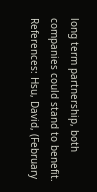long term partnership, both companies could stand to benefit. References: Hsu, David, (February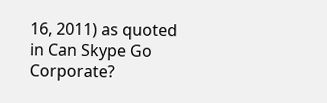16, 2011) as quoted in Can Skype Go Corporate?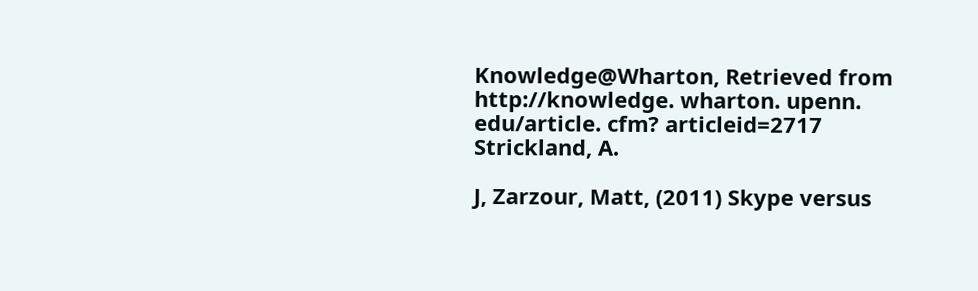Knowledge@Wharton, Retrieved from http://knowledge. wharton. upenn. edu/article. cfm? articleid=2717 Strickland, A.

J, Zarzour, Matt, (2011) Skype versus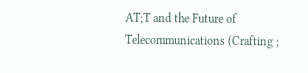AT;T and the Future of Telecommunications (Crafting ;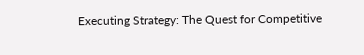Executing Strategy: The Quest for Competitive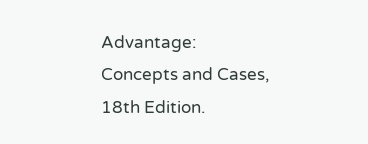Advantage: Concepts and Cases, 18th Edition.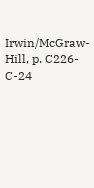Irwin/McGraw-Hill, p. C226- C-24